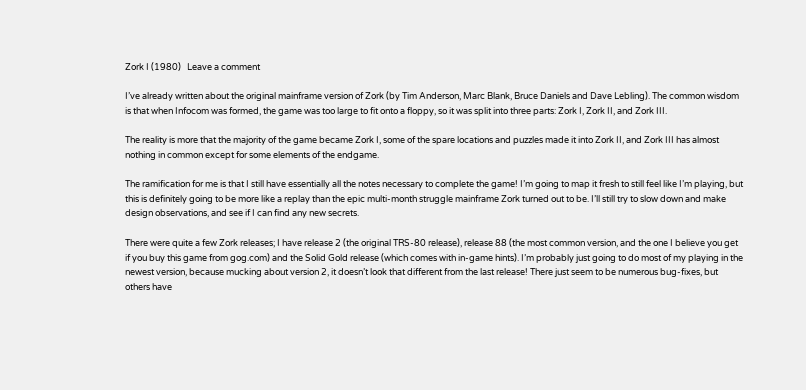Zork I (1980)   Leave a comment

I’ve already written about the original mainframe version of Zork (by Tim Anderson, Marc Blank, Bruce Daniels and Dave Lebling). The common wisdom is that when Infocom was formed, the game was too large to fit onto a floppy, so it was split into three parts: Zork I, Zork II, and Zork III.

The reality is more that the majority of the game became Zork I, some of the spare locations and puzzles made it into Zork II, and Zork III has almost nothing in common except for some elements of the endgame.

The ramification for me is that I still have essentially all the notes necessary to complete the game! I’m going to map it fresh to still feel like I’m playing, but this is definitely going to be more like a replay than the epic multi-month struggle mainframe Zork turned out to be. I’ll still try to slow down and make design observations, and see if I can find any new secrets.

There were quite a few Zork releases; I have release 2 (the original TRS-80 release), release 88 (the most common version, and the one I believe you get if you buy this game from gog.com) and the Solid Gold release (which comes with in-game hints). I’m probably just going to do most of my playing in the newest version, because mucking about version 2, it doesn’t look that different from the last release! There just seem to be numerous bug-fixes, but others have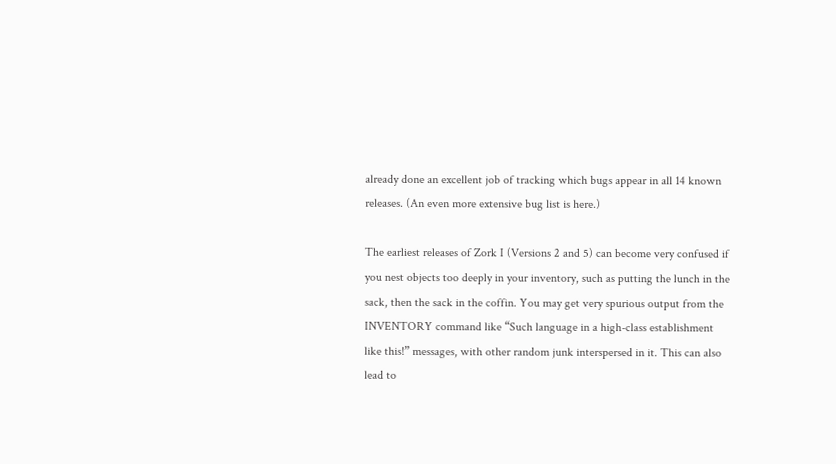already done an excellent job of tracking which bugs appear in all 14 known releases. (An even more extensive bug list is here.)

The earliest releases of Zork I (Versions 2 and 5) can become very confused if you nest objects too deeply in your inventory, such as putting the lunch in the sack, then the sack in the coffin. You may get very spurious output from the INVENTORY command like “Such language in a high-class establishment like this!” messages, with other random junk interspersed in it. This can also lead to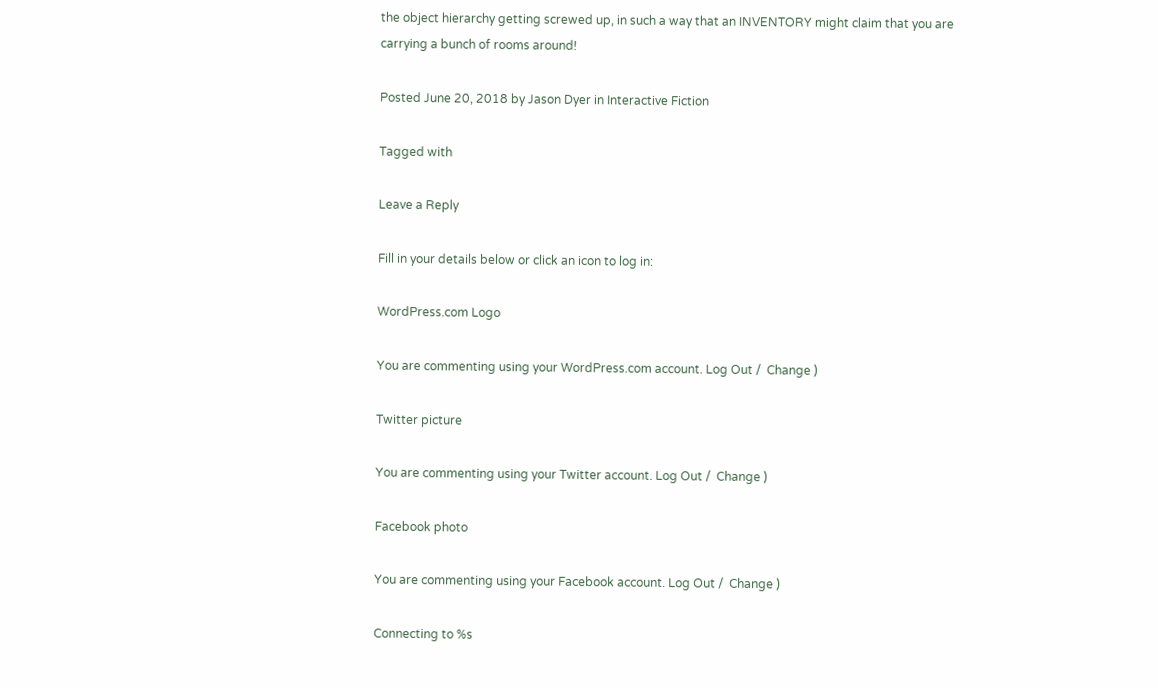the object hierarchy getting screwed up, in such a way that an INVENTORY might claim that you are carrying a bunch of rooms around!

Posted June 20, 2018 by Jason Dyer in Interactive Fiction

Tagged with

Leave a Reply

Fill in your details below or click an icon to log in:

WordPress.com Logo

You are commenting using your WordPress.com account. Log Out /  Change )

Twitter picture

You are commenting using your Twitter account. Log Out /  Change )

Facebook photo

You are commenting using your Facebook account. Log Out /  Change )

Connecting to %s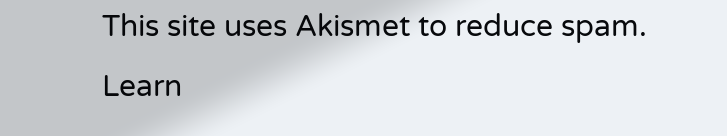This site uses Akismet to reduce spam. Learn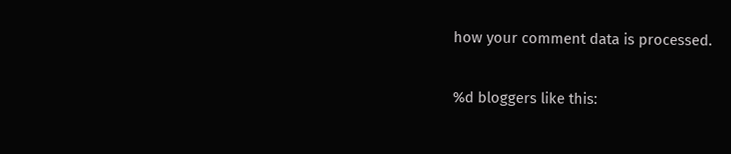how your comment data is processed.

%d bloggers like this: